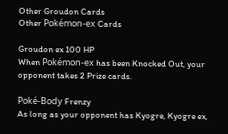Other Groudon Cards
Other Pokémon-ex Cards

Groudon ex 100 HP
When Pokémon-ex has been Knocked Out, your opponent takes 2 Prize cards.

Poké-Body Frenzy
As long as your opponent has Kyogre, Kyogre ex,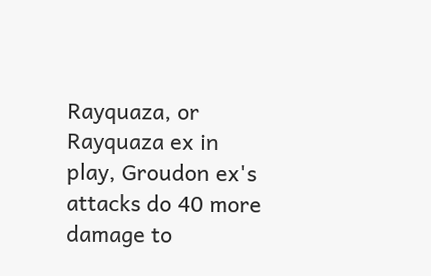Rayquaza, or Rayquaza ex in play, Groudon ex's attacks do 40 more damage to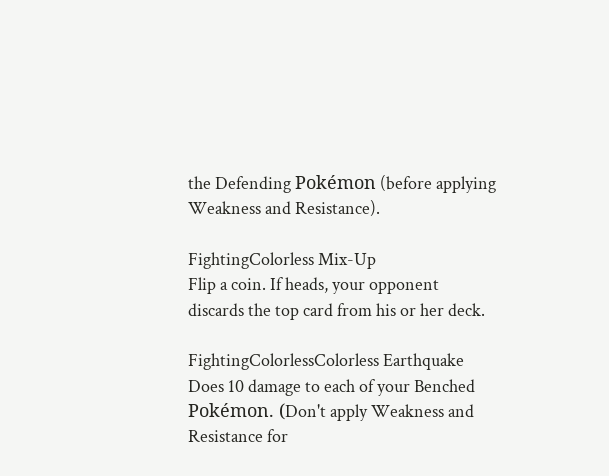the Defending Pokémon (before applying Weakness and Resistance).

FightingColorless Mix-Up
Flip a coin. If heads, your opponent discards the top card from his or her deck.

FightingColorlessColorless Earthquake
Does 10 damage to each of your Benched Pokémon. (Don't apply Weakness and Resistance for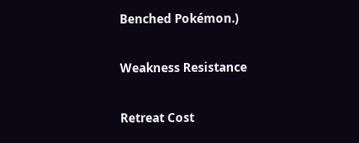Benched Pokémon.)

Weakness Resistance

Retreat Cost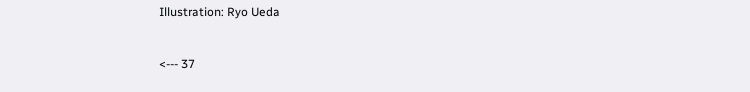Illustration: Ryo Ueda


<--- 37